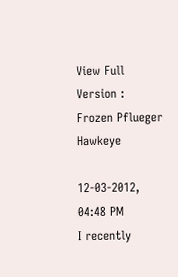View Full Version : Frozen Pflueger Hawkeye

12-03-2012, 04:48 PM
I recently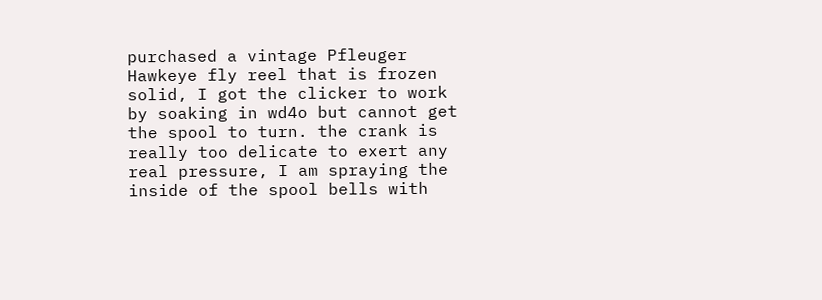purchased a vintage Pfleuger Hawkeye fly reel that is frozen solid, I got the clicker to work by soaking in wd4o but cannot get the spool to turn. the crank is really too delicate to exert any real pressure, I am spraying the inside of the spool bells with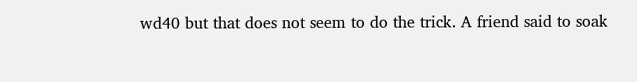wd40 but that does not seem to do the trick. A friend said to soak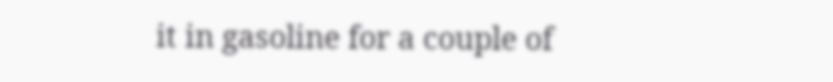it in gasoline for a couple of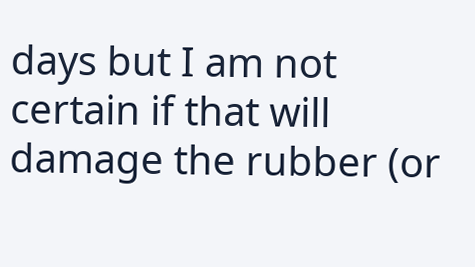days but I am not certain if that will damage the rubber (or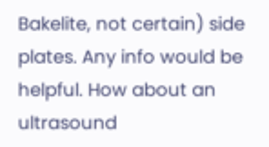Bakelite, not certain) side plates. Any info would be helpful. How about an ultrasound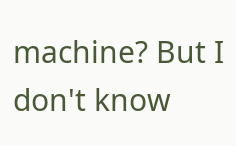machine? But I don't know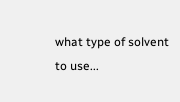what type of solvent to use...